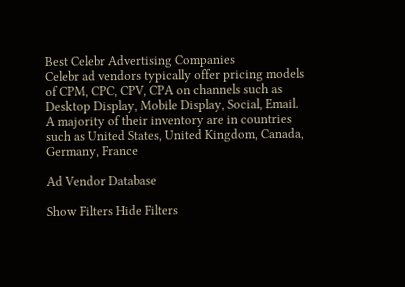Best Celebr Advertising Companies
Celebr ad vendors typically offer pricing models of CPM, CPC, CPV, CPA on channels such as Desktop Display, Mobile Display, Social, Email. A majority of their inventory are in countries such as United States, United Kingdom, Canada, Germany, France

Ad Vendor Database

Show Filters Hide Filters